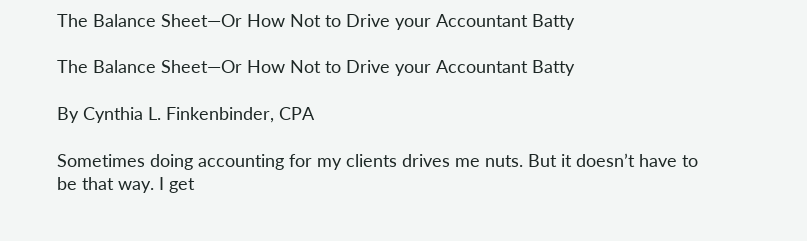The Balance Sheet—Or How Not to Drive your Accountant Batty

The Balance Sheet—Or How Not to Drive your Accountant Batty

By Cynthia L. Finkenbinder, CPA

Sometimes doing accounting for my clients drives me nuts. But it doesn’t have to be that way. I get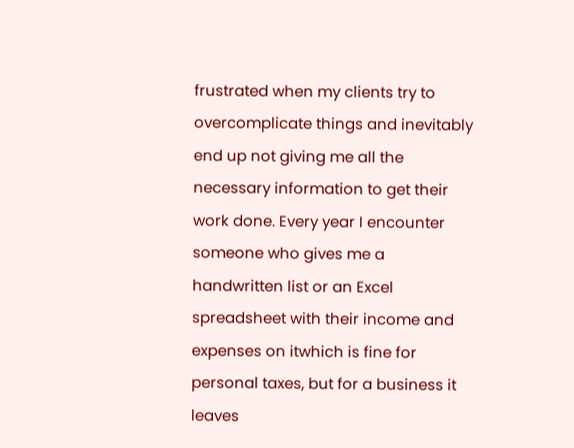frustrated when my clients try to overcomplicate things and inevitably end up not giving me all the necessary information to get their work done. Every year I encounter someone who gives me a handwritten list or an Excel spreadsheet with their income and expenses on itwhich is fine for personal taxes, but for a business it leaves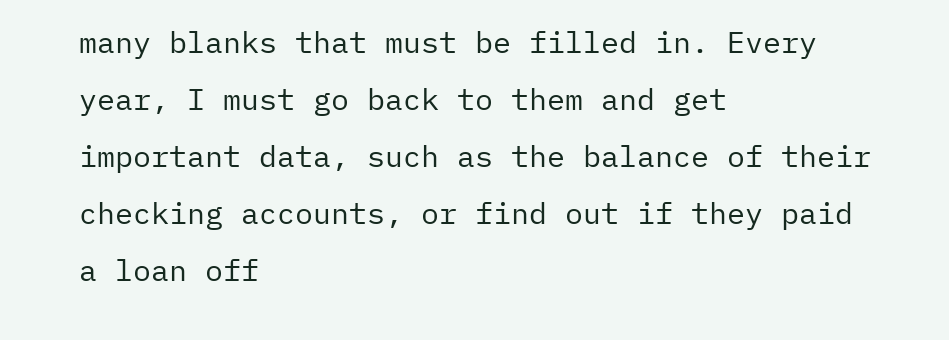many blanks that must be filled in. Every year, I must go back to them and get important data, such as the balance of their checking accounts, or find out if they paid a loan off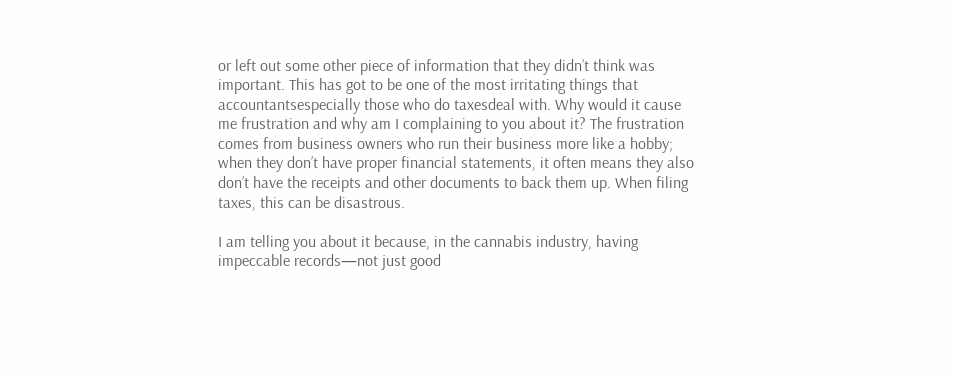or left out some other piece of information that they didn’t think was important. This has got to be one of the most irritating things that accountantsespecially those who do taxesdeal with. Why would it cause me frustration and why am I complaining to you about it? The frustration comes from business owners who run their business more like a hobby; when they don’t have proper financial statements, it often means they also don’t have the receipts and other documents to back them up. When filing taxes, this can be disastrous.

I am telling you about it because, in the cannabis industry, having impeccable records—not just good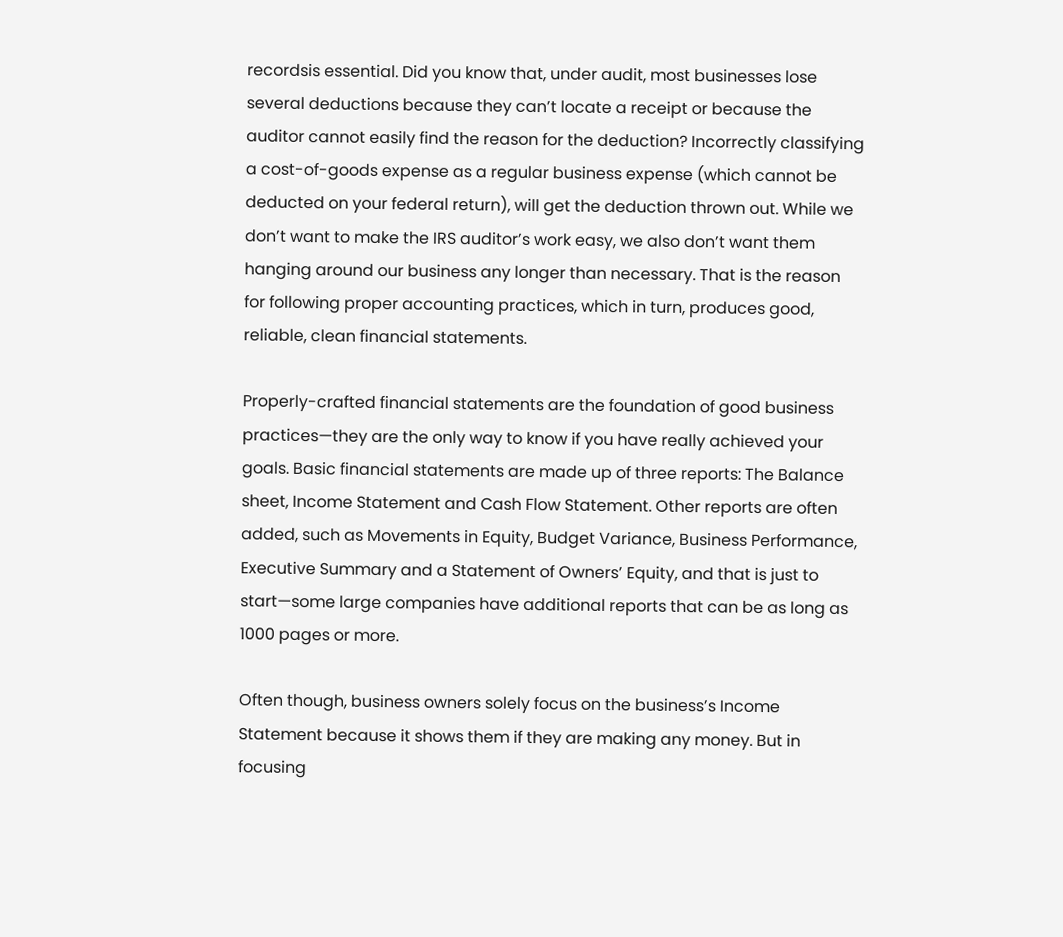recordsis essential. Did you know that, under audit, most businesses lose several deductions because they can’t locate a receipt or because the auditor cannot easily find the reason for the deduction? Incorrectly classifying a cost-of-goods expense as a regular business expense (which cannot be deducted on your federal return), will get the deduction thrown out. While we don’t want to make the IRS auditor’s work easy, we also don’t want them hanging around our business any longer than necessary. That is the reason for following proper accounting practices, which in turn, produces good, reliable, clean financial statements.

Properly-crafted financial statements are the foundation of good business practices—they are the only way to know if you have really achieved your goals. Basic financial statements are made up of three reports: The Balance sheet, Income Statement and Cash Flow Statement. Other reports are often added, such as Movements in Equity, Budget Variance, Business Performance, Executive Summary and a Statement of Owners’ Equity, and that is just to start—some large companies have additional reports that can be as long as 1000 pages or more.

Often though, business owners solely focus on the business’s Income Statement because it shows them if they are making any money. But in focusing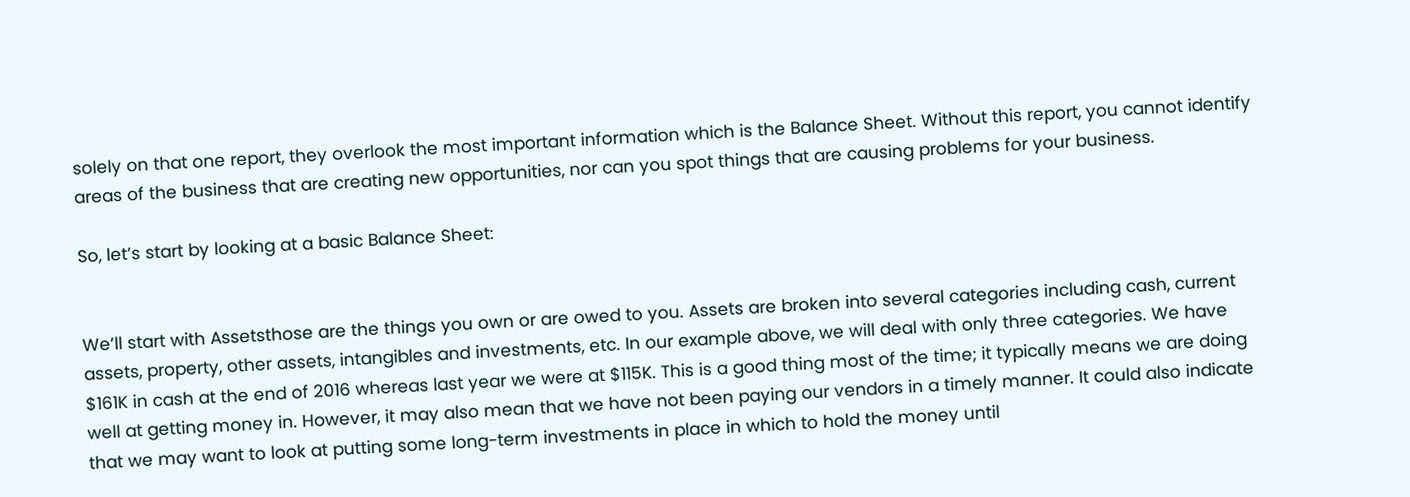solely on that one report, they overlook the most important information which is the Balance Sheet. Without this report, you cannot identify areas of the business that are creating new opportunities, nor can you spot things that are causing problems for your business.

So, let’s start by looking at a basic Balance Sheet:


We’ll start with Assetsthose are the things you own or are owed to you. Assets are broken into several categories including cash, current assets, property, other assets, intangibles and investments, etc. In our example above, we will deal with only three categories. We have $161K in cash at the end of 2016 whereas last year we were at $115K. This is a good thing most of the time; it typically means we are doing well at getting money in. However, it may also mean that we have not been paying our vendors in a timely manner. It could also indicate that we may want to look at putting some long-term investments in place in which to hold the money until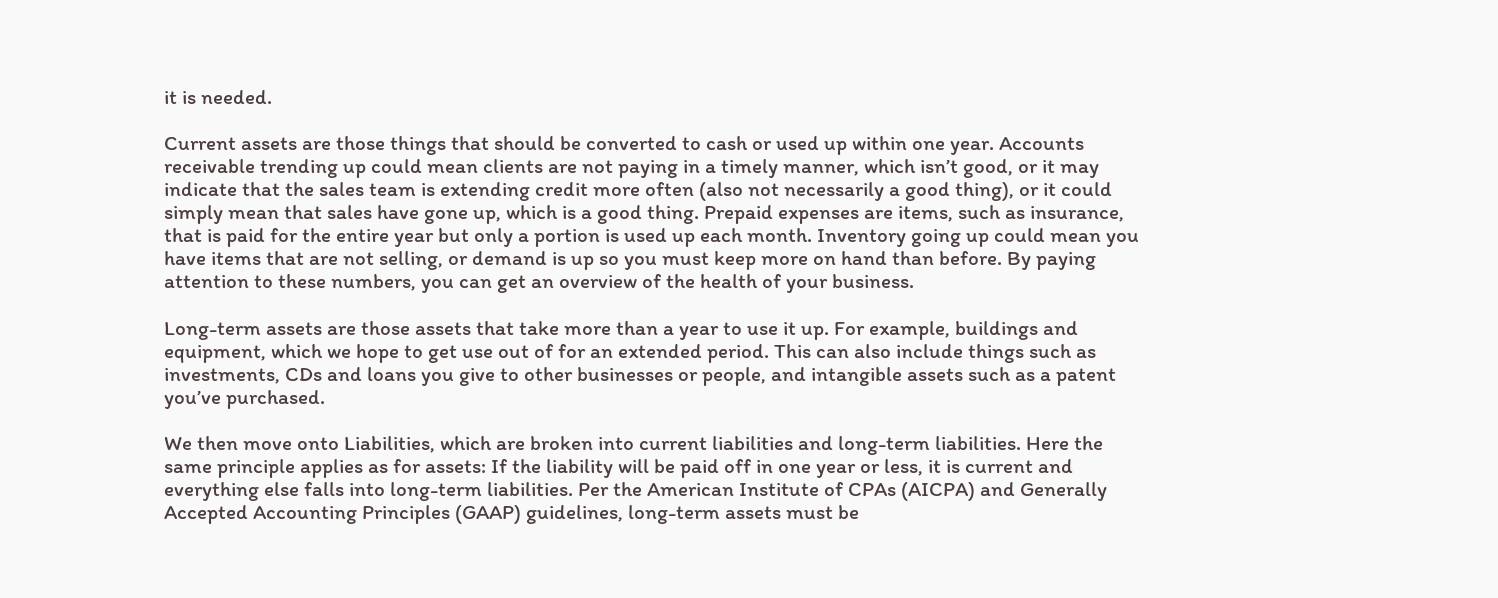it is needed.

Current assets are those things that should be converted to cash or used up within one year. Accounts receivable trending up could mean clients are not paying in a timely manner, which isn’t good, or it may indicate that the sales team is extending credit more often (also not necessarily a good thing), or it could simply mean that sales have gone up, which is a good thing. Prepaid expenses are items, such as insurance, that is paid for the entire year but only a portion is used up each month. Inventory going up could mean you have items that are not selling, or demand is up so you must keep more on hand than before. By paying attention to these numbers, you can get an overview of the health of your business.

Long-term assets are those assets that take more than a year to use it up. For example, buildings and equipment, which we hope to get use out of for an extended period. This can also include things such as investments, CDs and loans you give to other businesses or people, and intangible assets such as a patent you’ve purchased.

We then move onto Liabilities, which are broken into current liabilities and long-term liabilities. Here the same principle applies as for assets: If the liability will be paid off in one year or less, it is current and everything else falls into long-term liabilities. Per the American Institute of CPAs (AICPA) and Generally Accepted Accounting Principles (GAAP) guidelines, long-term assets must be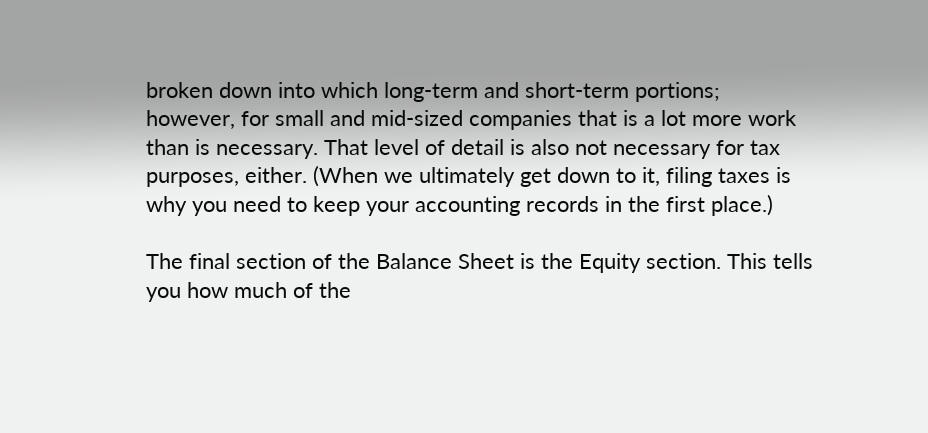broken down into which long-term and short-term portions; however, for small and mid-sized companies that is a lot more work than is necessary. That level of detail is also not necessary for tax purposes, either. (When we ultimately get down to it, filing taxes is why you need to keep your accounting records in the first place.)

The final section of the Balance Sheet is the Equity section. This tells you how much of the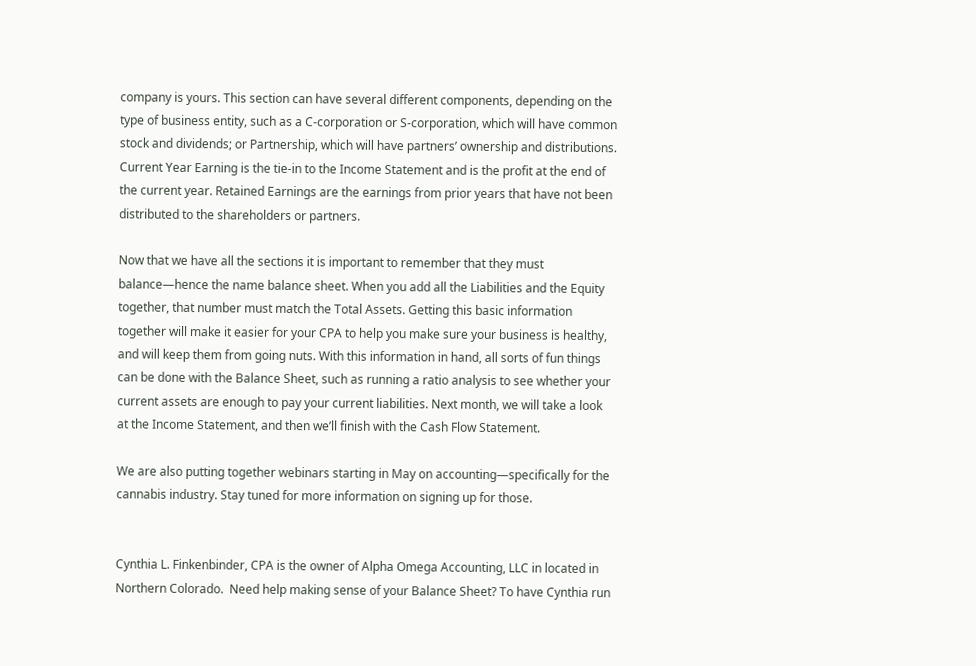company is yours. This section can have several different components, depending on the type of business entity, such as a C-corporation or S-corporation, which will have common stock and dividends; or Partnership, which will have partners’ ownership and distributions. Current Year Earning is the tie-in to the Income Statement and is the profit at the end of the current year. Retained Earnings are the earnings from prior years that have not been distributed to the shareholders or partners.

Now that we have all the sections it is important to remember that they must balance—hence the name balance sheet. When you add all the Liabilities and the Equity together, that number must match the Total Assets. Getting this basic information together will make it easier for your CPA to help you make sure your business is healthy, and will keep them from going nuts. With this information in hand, all sorts of fun things can be done with the Balance Sheet, such as running a ratio analysis to see whether your current assets are enough to pay your current liabilities. Next month, we will take a look at the Income Statement, and then we’ll finish with the Cash Flow Statement.

We are also putting together webinars starting in May on accounting—specifically for the cannabis industry. Stay tuned for more information on signing up for those.


Cynthia L. Finkenbinder, CPA is the owner of Alpha Omega Accounting, LLC in located in Northern Colorado.  Need help making sense of your Balance Sheet? To have Cynthia run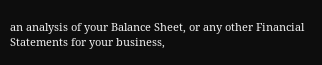an analysis of your Balance Sheet, or any other Financial Statements for your business,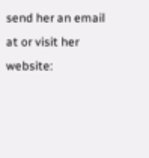send her an email at or visit her website: